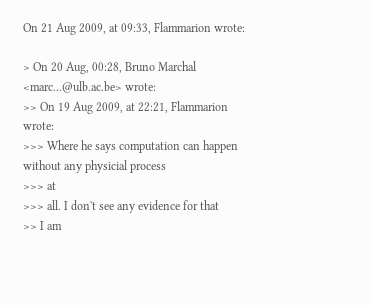On 21 Aug 2009, at 09:33, Flammarion wrote:

> On 20 Aug, 00:28, Bruno Marchal <marc...@ulb.ac.be> wrote:
>> On 19 Aug 2009, at 22:21, Flammarion wrote:
>>> Where he says computation can happen without any physicial process
>>> at
>>> all. I don't see any evidence for that
>> I am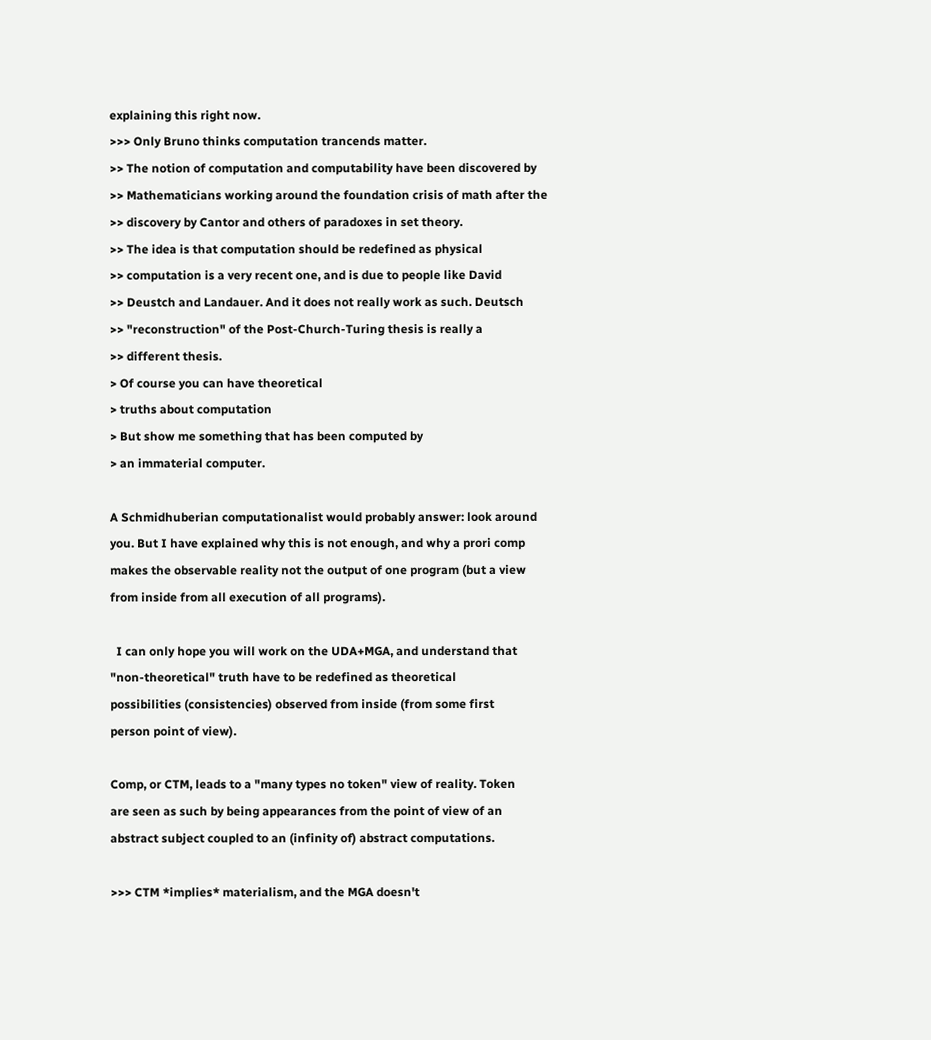explaining this right now.
>>> Only Bruno thinks computation trancends matter.
>> The notion of computation and computability have been discovered by
>> Mathematicians working around the foundation crisis of math after the
>> discovery by Cantor and others of paradoxes in set theory.
>> The idea is that computation should be redefined as physical
>> computation is a very recent one, and is due to people like David
>> Deustch and Landauer. And it does not really work as such. Deutsch
>> "reconstruction" of the Post-Church-Turing thesis is really a
>> different thesis.
> Of course you can have theoretical
> truths about computation
> But show me something that has been computed by
> an immaterial computer.

A Schmidhuberian computationalist would probably answer: look around
you. But I have explained why this is not enough, and why a prori comp
makes the observable reality not the output of one program (but a view
from inside from all execution of all programs).

  I can only hope you will work on the UDA+MGA, and understand that
"non-theoretical" truth have to be redefined as theoretical
possibilities (consistencies) observed from inside (from some first
person point of view).

Comp, or CTM, leads to a "many types no token" view of reality. Token
are seen as such by being appearances from the point of view of an
abstract subject coupled to an (infinity of) abstract computations.

>>> CTM *implies* materialism, and the MGA doesn't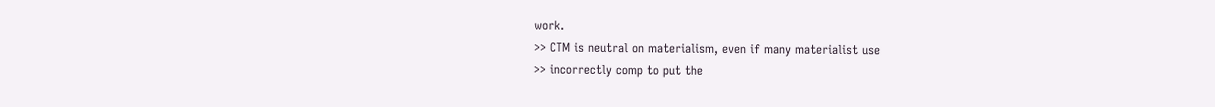work.
>> CTM is neutral on materialism, even if many materialist use
>> incorrectly comp to put the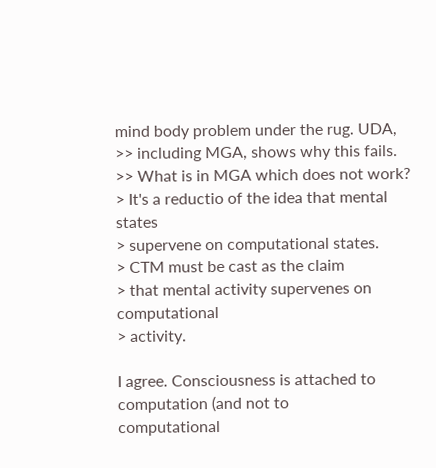mind body problem under the rug. UDA,
>> including MGA, shows why this fails.
>> What is in MGA which does not work?
> It's a reductio of the idea that mental states
> supervene on computational states.
> CTM must be cast as the claim
> that mental activity supervenes on computational
> activity.

I agree. Consciousness is attached to computation (and not to
computational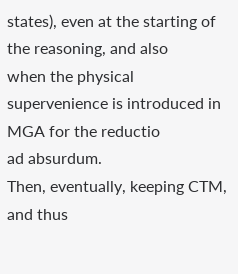states), even at the starting of the reasoning, and also
when the physical supervenience is introduced in MGA for the reductio
ad absurdum.
Then, eventually, keeping CTM, and thus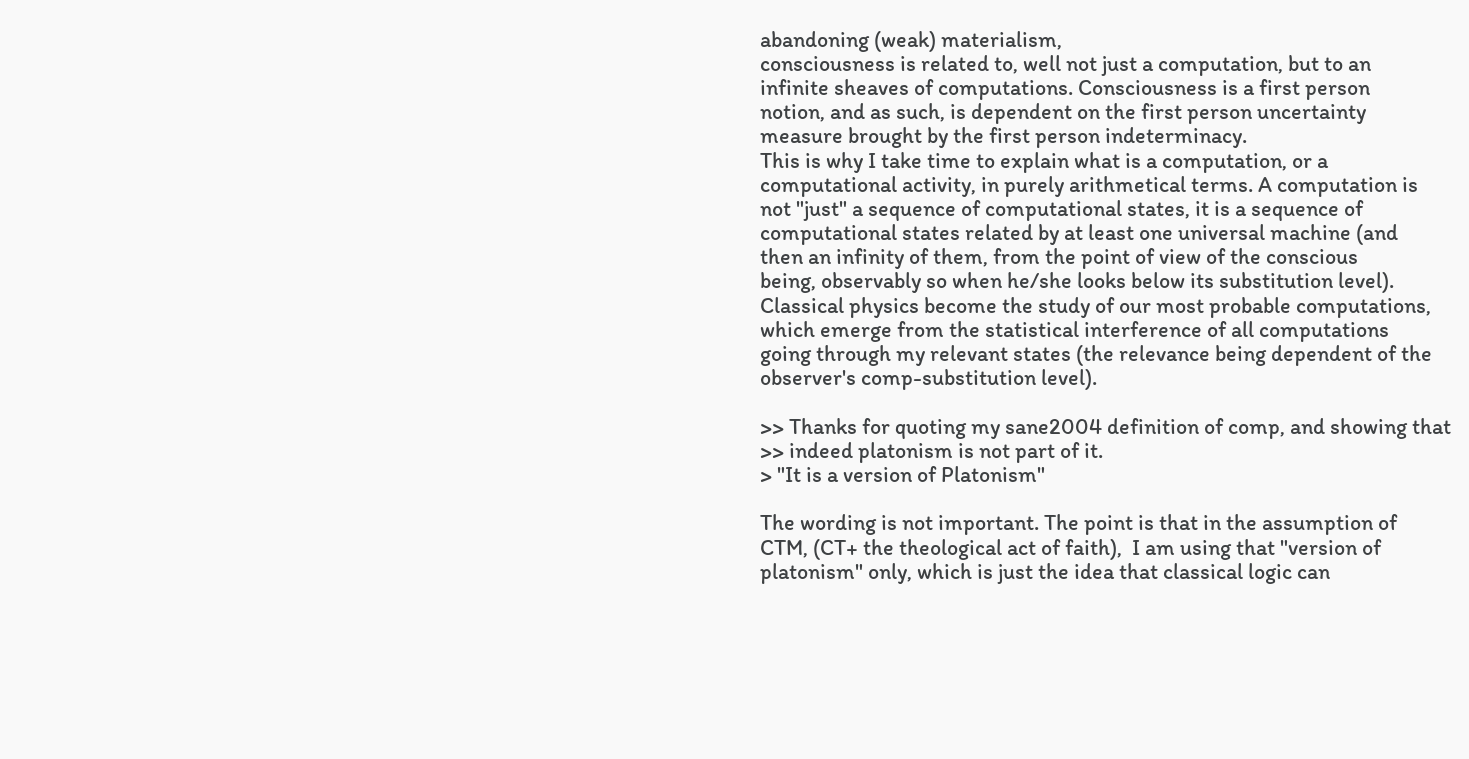abandoning (weak) materialism,
consciousness is related to, well not just a computation, but to an
infinite sheaves of computations. Consciousness is a first person
notion, and as such, is dependent on the first person uncertainty
measure brought by the first person indeterminacy.
This is why I take time to explain what is a computation, or a
computational activity, in purely arithmetical terms. A computation is
not "just" a sequence of computational states, it is a sequence of
computational states related by at least one universal machine (and
then an infinity of them, from the point of view of the conscious
being, observably so when he/she looks below its substitution level).
Classical physics become the study of our most probable computations,
which emerge from the statistical interference of all computations
going through my relevant states (the relevance being dependent of the
observer's comp-substitution level).

>> Thanks for quoting my sane2004 definition of comp, and showing that
>> indeed platonism is not part of it.
> "It is a version of Platonism"

The wording is not important. The point is that in the assumption of
CTM, (CT+ the theological act of faith),  I am using that "version of
platonism" only, which is just the idea that classical logic can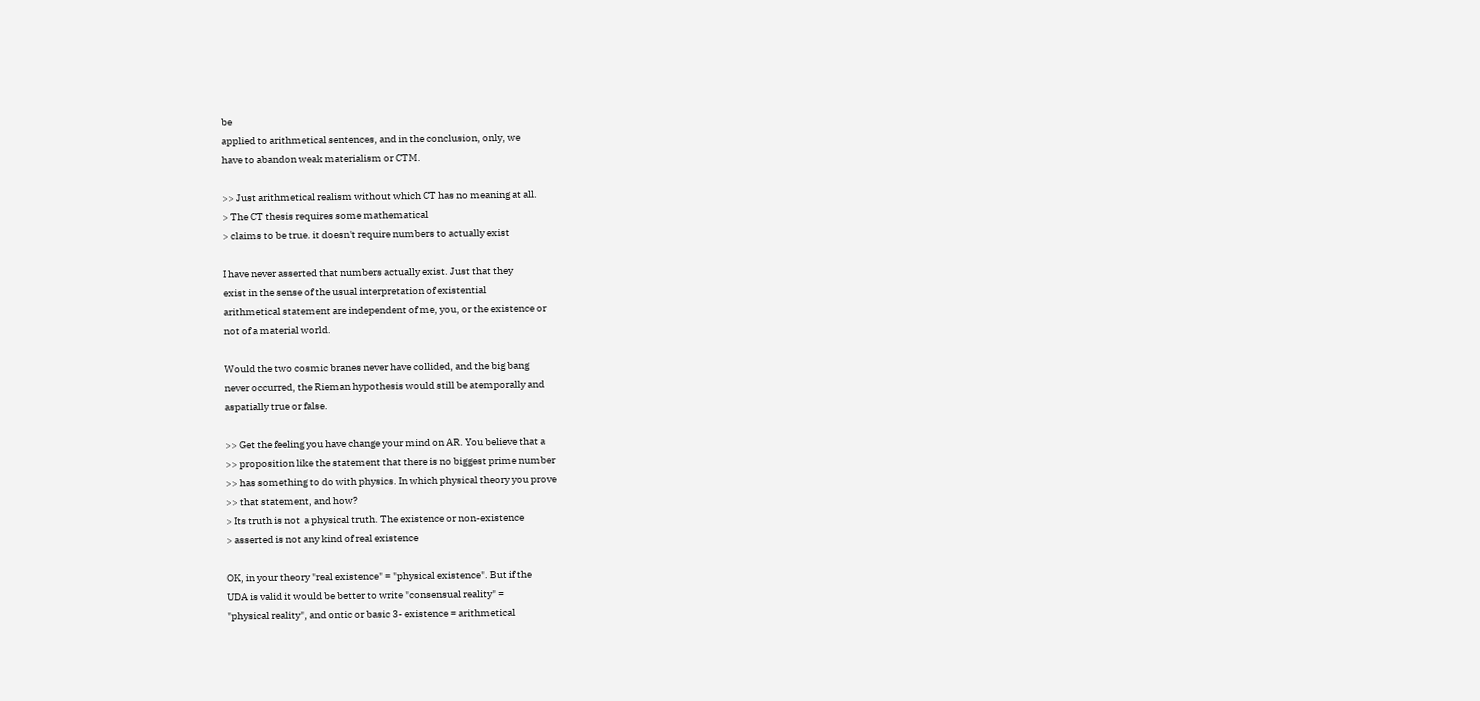be
applied to arithmetical sentences, and in the conclusion, only, we
have to abandon weak materialism or CTM.

>> Just arithmetical realism without which CT has no meaning at all.
> The CT thesis requires some mathematical
> claims to be true. it doesn't require numbers to actually exist

I have never asserted that numbers actually exist. Just that they
exist in the sense of the usual interpretation of existential
arithmetical statement are independent of me, you, or the existence or
not of a material world.

Would the two cosmic branes never have collided, and the big bang
never occurred, the Rieman hypothesis would still be atemporally and
aspatially true or false.

>> Get the feeling you have change your mind on AR. You believe that a
>> proposition like the statement that there is no biggest prime number
>> has something to do with physics. In which physical theory you prove
>> that statement, and how?
> Its truth is not  a physical truth. The existence or non-existence
> asserted is not any kind of real existence

OK, in your theory "real existence" = "physical existence". But if the
UDA is valid it would be better to write "consensual reality" =
"physical reality", and ontic or basic 3- existence = arithmetical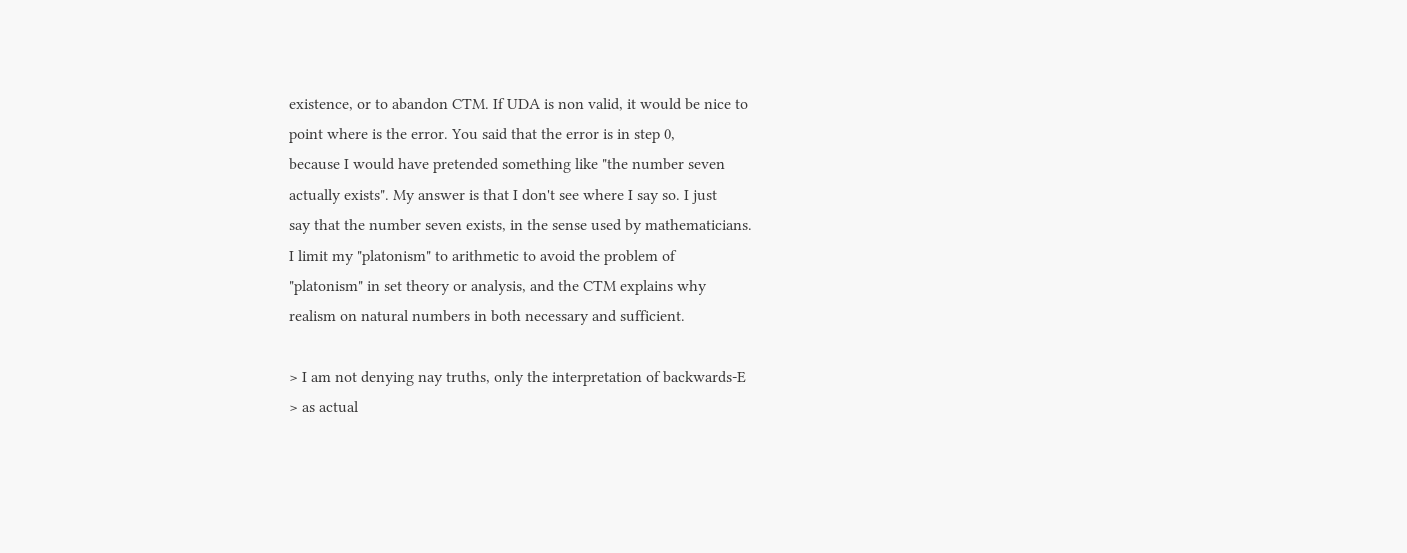existence, or to abandon CTM. If UDA is non valid, it would be nice to
point where is the error. You said that the error is in step 0,
because I would have pretended something like "the number seven
actually exists". My answer is that I don't see where I say so. I just
say that the number seven exists, in the sense used by mathematicians.
I limit my "platonism" to arithmetic to avoid the problem of
"platonism" in set theory or analysis, and the CTM explains why
realism on natural numbers in both necessary and sufficient.

> I am not denying nay truths, only the interpretation of backwards-E
> as actual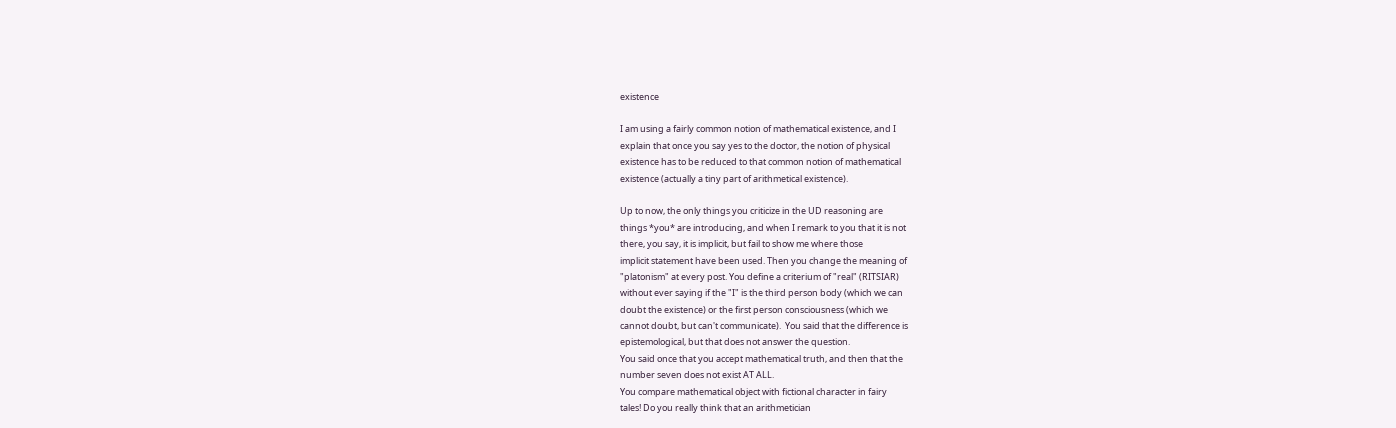existence

I am using a fairly common notion of mathematical existence, and I
explain that once you say yes to the doctor, the notion of physical
existence has to be reduced to that common notion of mathematical
existence (actually a tiny part of arithmetical existence).

Up to now, the only things you criticize in the UD reasoning are
things *you* are introducing, and when I remark to you that it is not
there, you say, it is implicit, but fail to show me where those
implicit statement have been used. Then you change the meaning of
"platonism" at every post. You define a criterium of "real" (RITSIAR)
without ever saying if the "I" is the third person body (which we can
doubt the existence) or the first person consciousness (which we
cannot doubt, but can't communicate).  You said that the difference is
epistemological, but that does not answer the question.
You said once that you accept mathematical truth, and then that the
number seven does not exist AT ALL.
You compare mathematical object with fictional character in fairy
tales! Do you really think that an arithmetician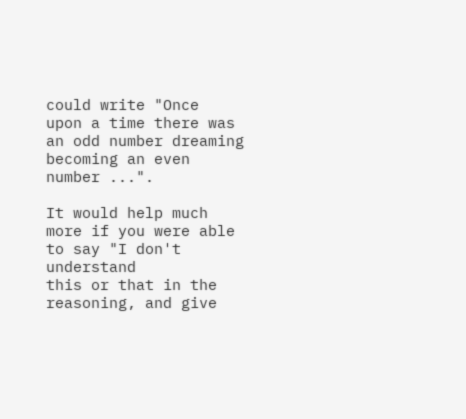could write "Once
upon a time there was an odd number dreaming  becoming an even
number ...".

It would help much more if you were able to say "I don't understand
this or that in the reasoning, and give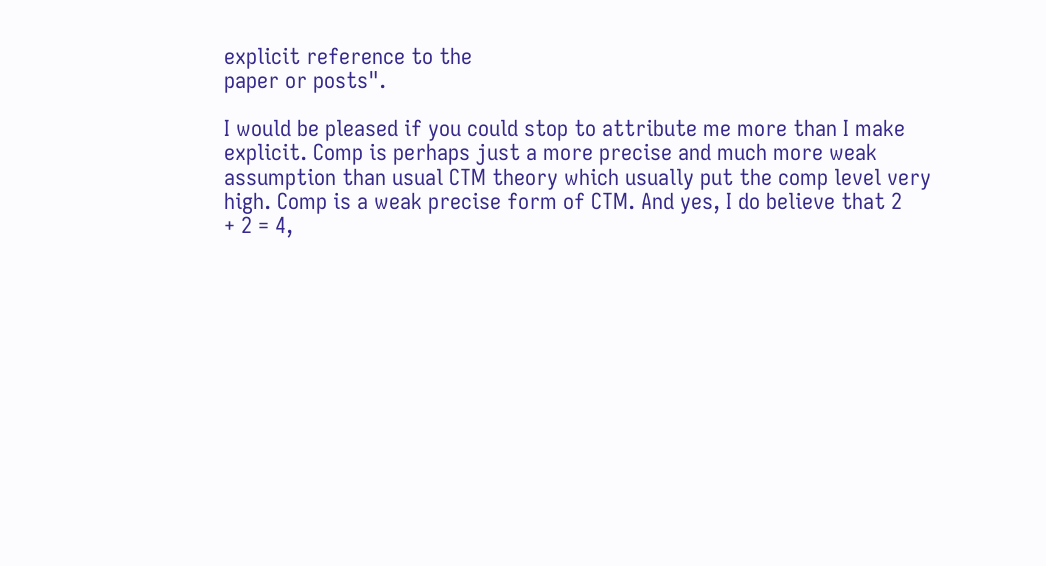explicit reference to the
paper or posts".

I would be pleased if you could stop to attribute me more than I make
explicit. Comp is perhaps just a more precise and much more weak
assumption than usual CTM theory which usually put the comp level very
high. Comp is a weak precise form of CTM. And yes, I do believe that 2
+ 2 = 4,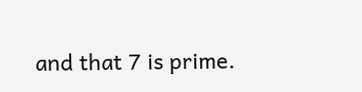and that 7 is prime.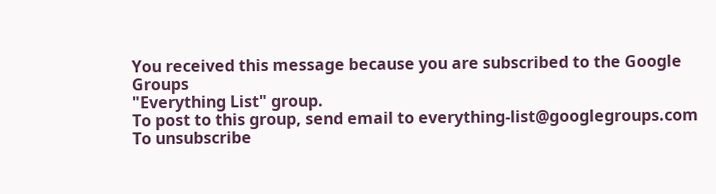You received this message because you are subscribed to the Google Groups
"Everything List" group.
To post to this group, send email to everything-list@googlegroups.com
To unsubscribe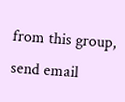from this group, send email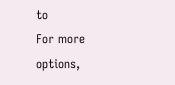to
For more options,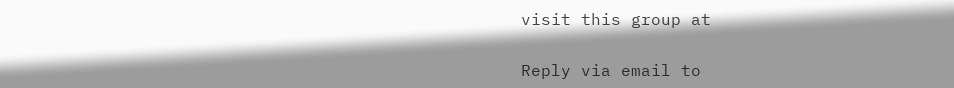visit this group at

Reply via email to